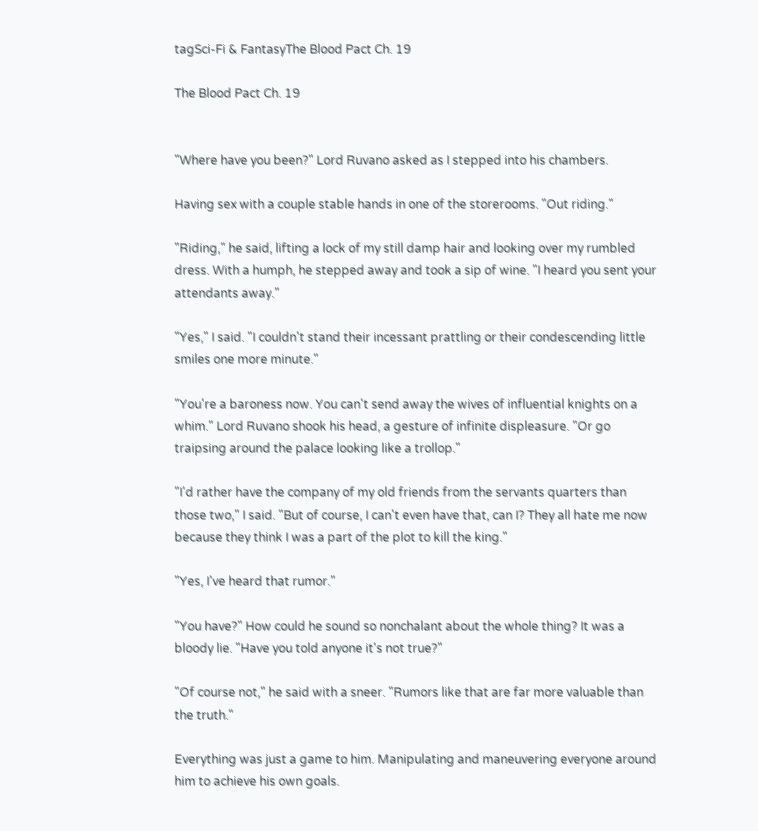tagSci-Fi & FantasyThe Blood Pact Ch. 19

The Blood Pact Ch. 19


"Where have you been?" Lord Ruvano asked as I stepped into his chambers.

Having sex with a couple stable hands in one of the storerooms. "Out riding."

"Riding," he said, lifting a lock of my still damp hair and looking over my rumbled dress. With a humph, he stepped away and took a sip of wine. "I heard you sent your attendants away."

"Yes," I said. "I couldn't stand their incessant prattling or their condescending little smiles one more minute."

"You're a baroness now. You can't send away the wives of influential knights on a whim." Lord Ruvano shook his head, a gesture of infinite displeasure. "Or go traipsing around the palace looking like a trollop."

"I'd rather have the company of my old friends from the servants quarters than those two," I said. "But of course, I can't even have that, can I? They all hate me now because they think I was a part of the plot to kill the king."

"Yes, I've heard that rumor."

"You have?" How could he sound so nonchalant about the whole thing? It was a bloody lie. "Have you told anyone it's not true?"

"Of course not," he said with a sneer. "Rumors like that are far more valuable than the truth."

Everything was just a game to him. Manipulating and maneuvering everyone around him to achieve his own goals.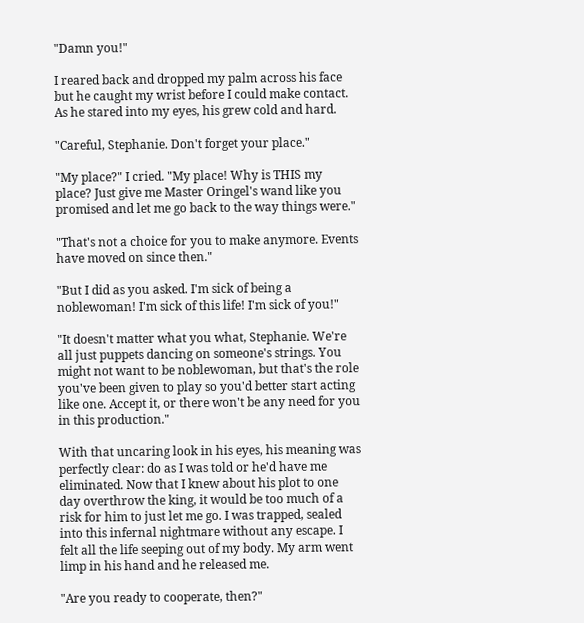"Damn you!"

I reared back and dropped my palm across his face but he caught my wrist before I could make contact. As he stared into my eyes, his grew cold and hard.

"Careful, Stephanie. Don't forget your place."

"My place?" I cried. "My place! Why is THIS my place? Just give me Master Oringel's wand like you promised and let me go back to the way things were."

"That's not a choice for you to make anymore. Events have moved on since then."

"But I did as you asked. I'm sick of being a noblewoman! I'm sick of this life! I'm sick of you!"

"It doesn't matter what you what, Stephanie. We're all just puppets dancing on someone's strings. You might not want to be noblewoman, but that's the role you've been given to play so you'd better start acting like one. Accept it, or there won't be any need for you in this production."

With that uncaring look in his eyes, his meaning was perfectly clear: do as I was told or he'd have me eliminated. Now that I knew about his plot to one day overthrow the king, it would be too much of a risk for him to just let me go. I was trapped, sealed into this infernal nightmare without any escape. I felt all the life seeping out of my body. My arm went limp in his hand and he released me.

"Are you ready to cooperate, then?"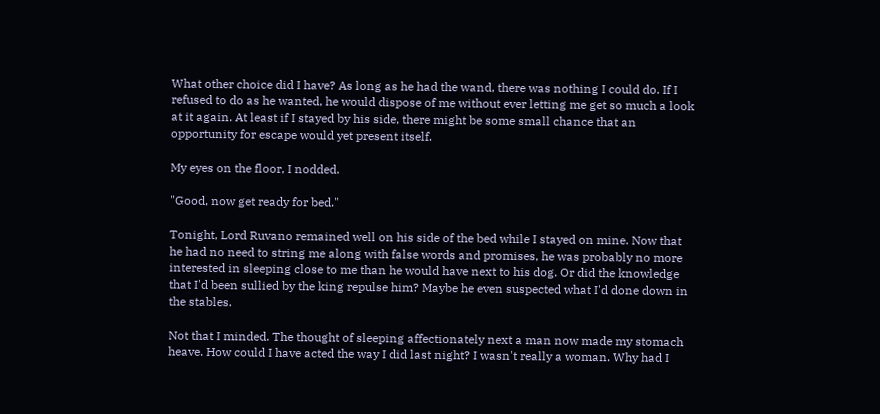What other choice did I have? As long as he had the wand, there was nothing I could do. If I refused to do as he wanted, he would dispose of me without ever letting me get so much a look at it again. At least if I stayed by his side, there might be some small chance that an opportunity for escape would yet present itself.

My eyes on the floor, I nodded.

"Good, now get ready for bed."

Tonight, Lord Ruvano remained well on his side of the bed while I stayed on mine. Now that he had no need to string me along with false words and promises, he was probably no more interested in sleeping close to me than he would have next to his dog. Or did the knowledge that I'd been sullied by the king repulse him? Maybe he even suspected what I'd done down in the stables.

Not that I minded. The thought of sleeping affectionately next a man now made my stomach heave. How could I have acted the way I did last night? I wasn't really a woman. Why had I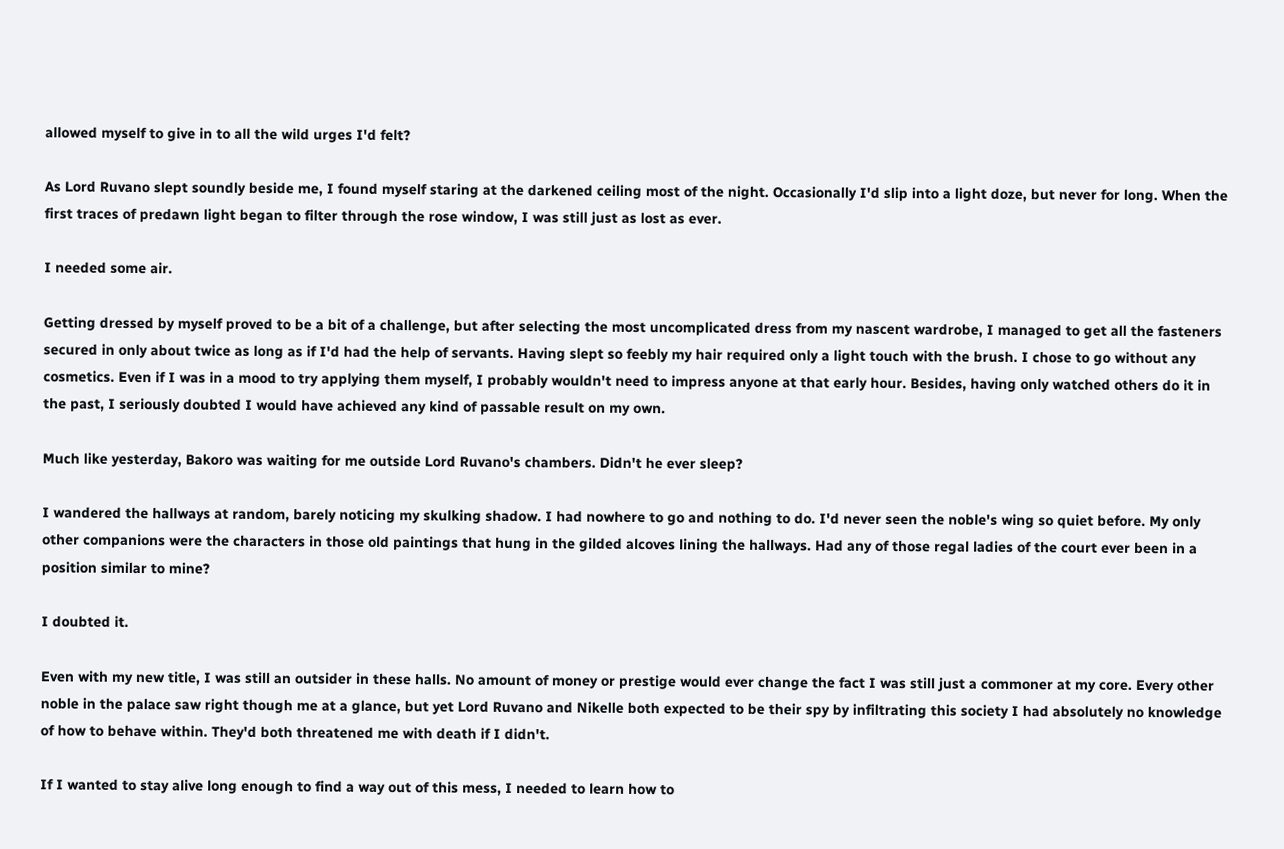allowed myself to give in to all the wild urges I'd felt?

As Lord Ruvano slept soundly beside me, I found myself staring at the darkened ceiling most of the night. Occasionally I'd slip into a light doze, but never for long. When the first traces of predawn light began to filter through the rose window, I was still just as lost as ever.

I needed some air.

Getting dressed by myself proved to be a bit of a challenge, but after selecting the most uncomplicated dress from my nascent wardrobe, I managed to get all the fasteners secured in only about twice as long as if I'd had the help of servants. Having slept so feebly my hair required only a light touch with the brush. I chose to go without any cosmetics. Even if I was in a mood to try applying them myself, I probably wouldn't need to impress anyone at that early hour. Besides, having only watched others do it in the past, I seriously doubted I would have achieved any kind of passable result on my own.

Much like yesterday, Bakoro was waiting for me outside Lord Ruvano's chambers. Didn't he ever sleep?

I wandered the hallways at random, barely noticing my skulking shadow. I had nowhere to go and nothing to do. I'd never seen the noble's wing so quiet before. My only other companions were the characters in those old paintings that hung in the gilded alcoves lining the hallways. Had any of those regal ladies of the court ever been in a position similar to mine?

I doubted it.

Even with my new title, I was still an outsider in these halls. No amount of money or prestige would ever change the fact I was still just a commoner at my core. Every other noble in the palace saw right though me at a glance, but yet Lord Ruvano and Nikelle both expected to be their spy by infiltrating this society I had absolutely no knowledge of how to behave within. They'd both threatened me with death if I didn't.

If I wanted to stay alive long enough to find a way out of this mess, I needed to learn how to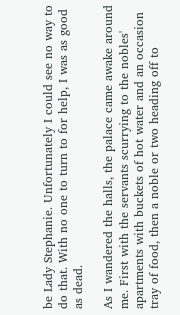be Lady Stephanie. Unfortunately I could see no way to do that. With no one to turn to for help, I was as good as dead.

As I wandered the halls, the palace came awake around me. First with the servants scurrying to the nobles' apartments with buckets of hot water and an occasion tray of food, then a noble or two heading off to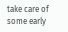take care of some early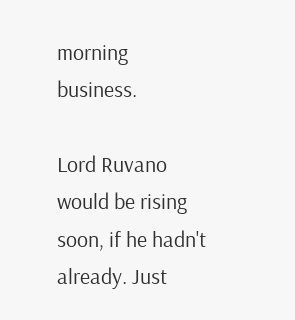morning business.

Lord Ruvano would be rising soon, if he hadn't already. Just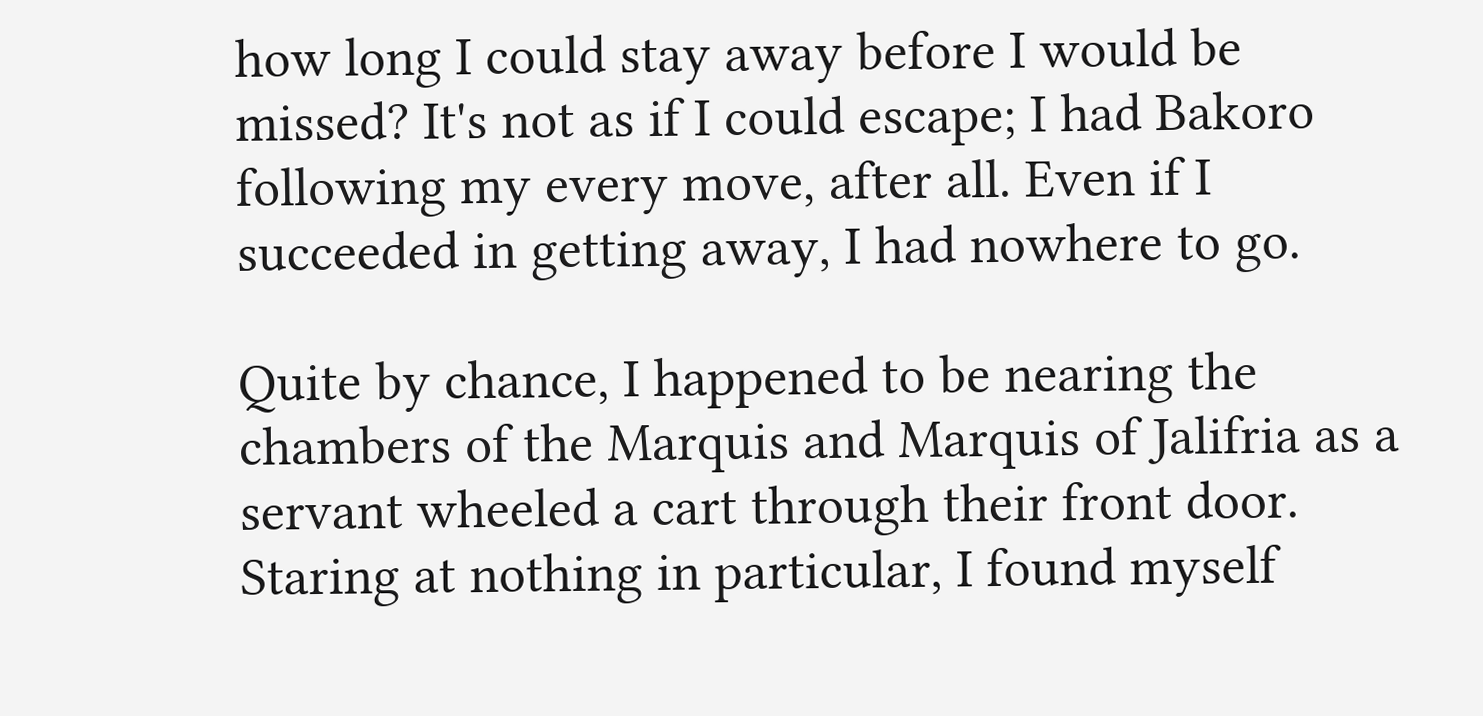how long I could stay away before I would be missed? It's not as if I could escape; I had Bakoro following my every move, after all. Even if I succeeded in getting away, I had nowhere to go.

Quite by chance, I happened to be nearing the chambers of the Marquis and Marquis of Jalifria as a servant wheeled a cart through their front door. Staring at nothing in particular, I found myself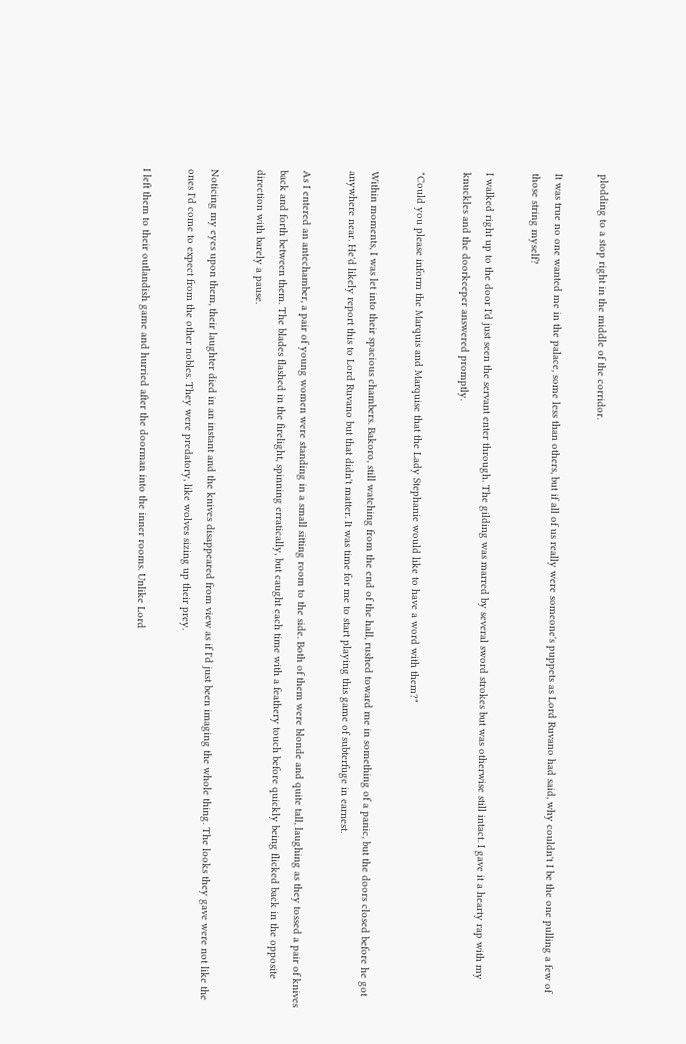plodding to a stop right in the middle of the corridor.

It was true no one wanted me in the palace, some less than others, but if all of us really were someone's puppets as Lord Ruvano had said, why couldn't I be the one pulling a few of those string myself?

I walked right up to the door I'd just seen the servant enter through. The gilding was marred by several sword strokes but was otherwise still intact. I gave it a hearty rap with my knuckles and the doorkeeper answered promptly.

"Could you please inform the Marquis and Marquise that the Lady Stephanie would like to have a word with them?"

Within moments, I was let into their spacious chambers. Bakoro, still watching from the end of the hall, rushed toward me in something of a panic, but the doors closed before he got anywhere near. He'd likely report this to Lord Ruvano but that didn't matter. It was time for me to start playing this game of subterfuge in earnest.

As I entered an antechamber, a pair of young women were standing in a small sitting room to the side. Both of them were blonde and quite tall, laughing as they tossed a pair of knives back and forth between them. The blades flashed in the firelight, spinning erratically, but caught each time with a feathery touch before quickly being flicked back in the opposite direction with barely a pause.

Noticing my eyes upon them, their laughter died in an instant and the knives disappeared from view as if I'd just been imaging the whole thing. The looks they gave were not like the ones I'd come to expect from the other nobles. They were predatory, like wolves sizing up their prey.

I left them to their outlandish game and hurried after the doorman into the inner rooms. Unlike Lord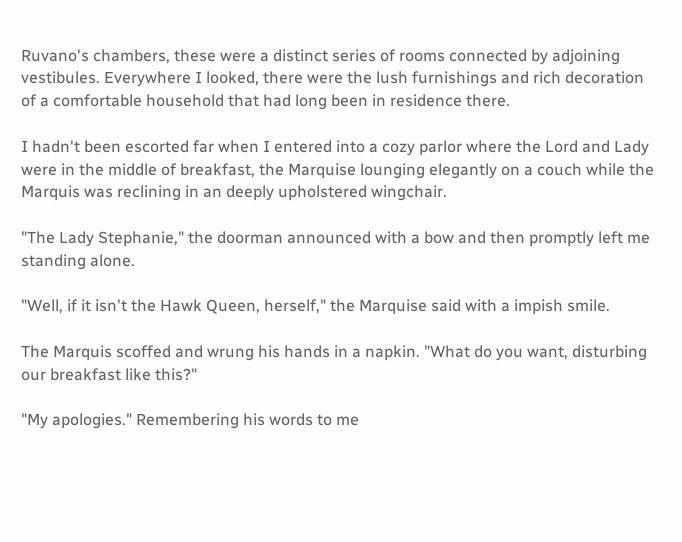Ruvano's chambers, these were a distinct series of rooms connected by adjoining vestibules. Everywhere I looked, there were the lush furnishings and rich decoration of a comfortable household that had long been in residence there.

I hadn't been escorted far when I entered into a cozy parlor where the Lord and Lady were in the middle of breakfast, the Marquise lounging elegantly on a couch while the Marquis was reclining in an deeply upholstered wingchair.

"The Lady Stephanie," the doorman announced with a bow and then promptly left me standing alone.

"Well, if it isn't the Hawk Queen, herself," the Marquise said with a impish smile.

The Marquis scoffed and wrung his hands in a napkin. "What do you want, disturbing our breakfast like this?"

"My apologies." Remembering his words to me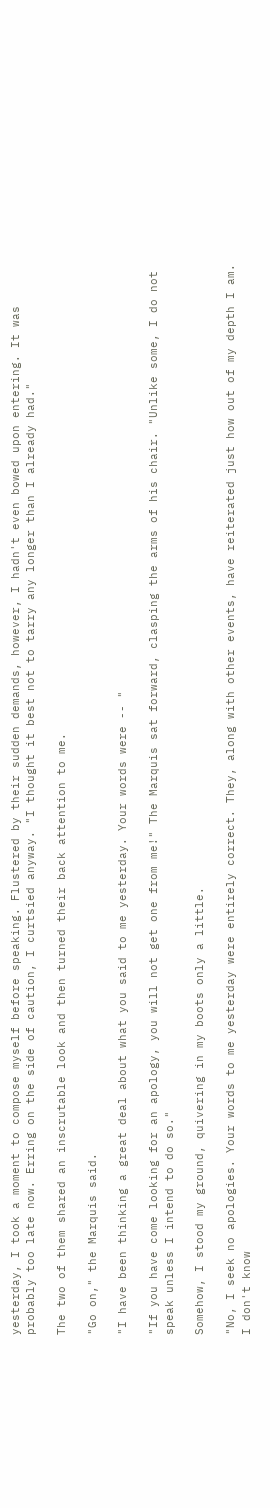yesterday, I took a moment to compose myself before speaking. Flustered by their sudden demands, however, I hadn't even bowed upon entering. It was probably too late now. Erring on the side of caution, I curtsied anyway. "I thought it best not to tarry any longer than I already had."

The two of them shared an inscrutable look and then turned their back attention to me.

"Go on," the Marquis said.

"I have been thinking a great deal about what you said to me yesterday. Your words were -- "

"If you have come looking for an apology, you will not get one from me!" The Marquis sat forward, clasping the arms of his chair. "Unlike some, I do not speak unless I intend to do so."

Somehow, I stood my ground, quivering in my boots only a little.

"No, I seek no apologies. Your words to me yesterday were entirely correct. They, along with other events, have reiterated just how out of my depth I am. I don't know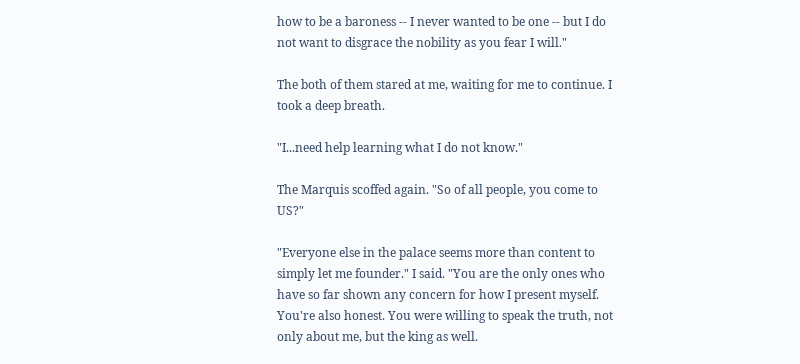how to be a baroness -- I never wanted to be one -- but I do not want to disgrace the nobility as you fear I will."

The both of them stared at me, waiting for me to continue. I took a deep breath.

"I...need help learning what I do not know."

The Marquis scoffed again. "So of all people, you come to US?"

"Everyone else in the palace seems more than content to simply let me founder." I said. "You are the only ones who have so far shown any concern for how I present myself. You're also honest. You were willing to speak the truth, not only about me, but the king as well.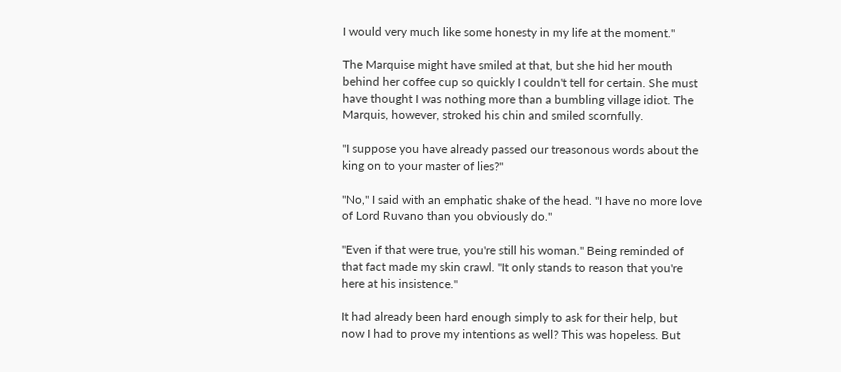I would very much like some honesty in my life at the moment."

The Marquise might have smiled at that, but she hid her mouth behind her coffee cup so quickly I couldn't tell for certain. She must have thought I was nothing more than a bumbling village idiot. The Marquis, however, stroked his chin and smiled scornfully.

"I suppose you have already passed our treasonous words about the king on to your master of lies?"

"No," I said with an emphatic shake of the head. "I have no more love of Lord Ruvano than you obviously do."

"Even if that were true, you're still his woman." Being reminded of that fact made my skin crawl. "It only stands to reason that you're here at his insistence."

It had already been hard enough simply to ask for their help, but now I had to prove my intentions as well? This was hopeless. But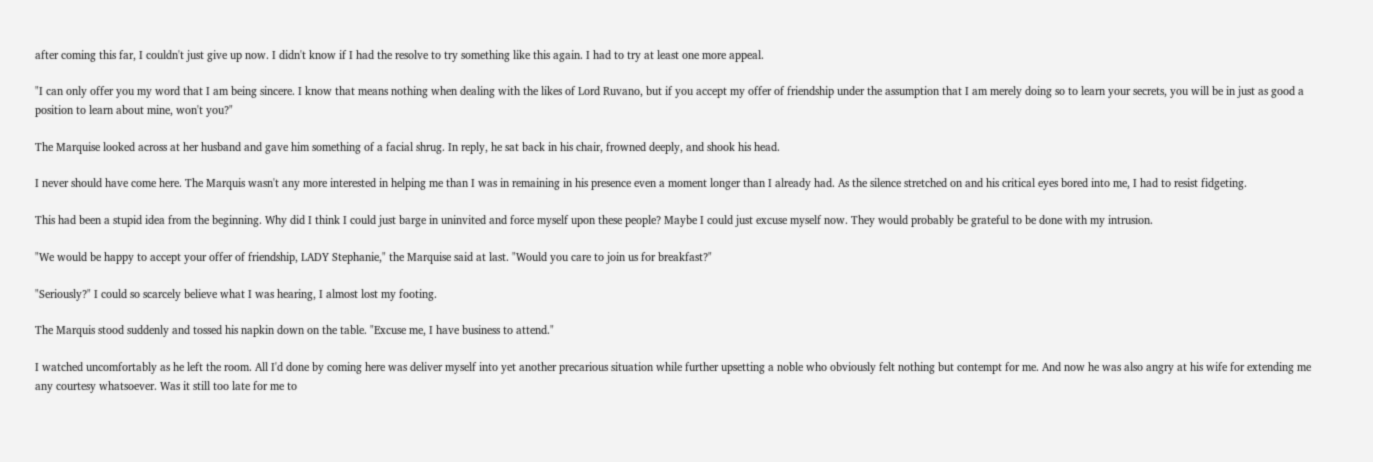after coming this far, I couldn't just give up now. I didn't know if I had the resolve to try something like this again. I had to try at least one more appeal.

"I can only offer you my word that I am being sincere. I know that means nothing when dealing with the likes of Lord Ruvano, but if you accept my offer of friendship under the assumption that I am merely doing so to learn your secrets, you will be in just as good a position to learn about mine, won't you?"

The Marquise looked across at her husband and gave him something of a facial shrug. In reply, he sat back in his chair, frowned deeply, and shook his head.

I never should have come here. The Marquis wasn't any more interested in helping me than I was in remaining in his presence even a moment longer than I already had. As the silence stretched on and his critical eyes bored into me, I had to resist fidgeting.

This had been a stupid idea from the beginning. Why did I think I could just barge in uninvited and force myself upon these people? Maybe I could just excuse myself now. They would probably be grateful to be done with my intrusion.

"We would be happy to accept your offer of friendship, LADY Stephanie," the Marquise said at last. "Would you care to join us for breakfast?"

"Seriously?" I could so scarcely believe what I was hearing, I almost lost my footing.

The Marquis stood suddenly and tossed his napkin down on the table. "Excuse me, I have business to attend."

I watched uncomfortably as he left the room. All I'd done by coming here was deliver myself into yet another precarious situation while further upsetting a noble who obviously felt nothing but contempt for me. And now he was also angry at his wife for extending me any courtesy whatsoever. Was it still too late for me to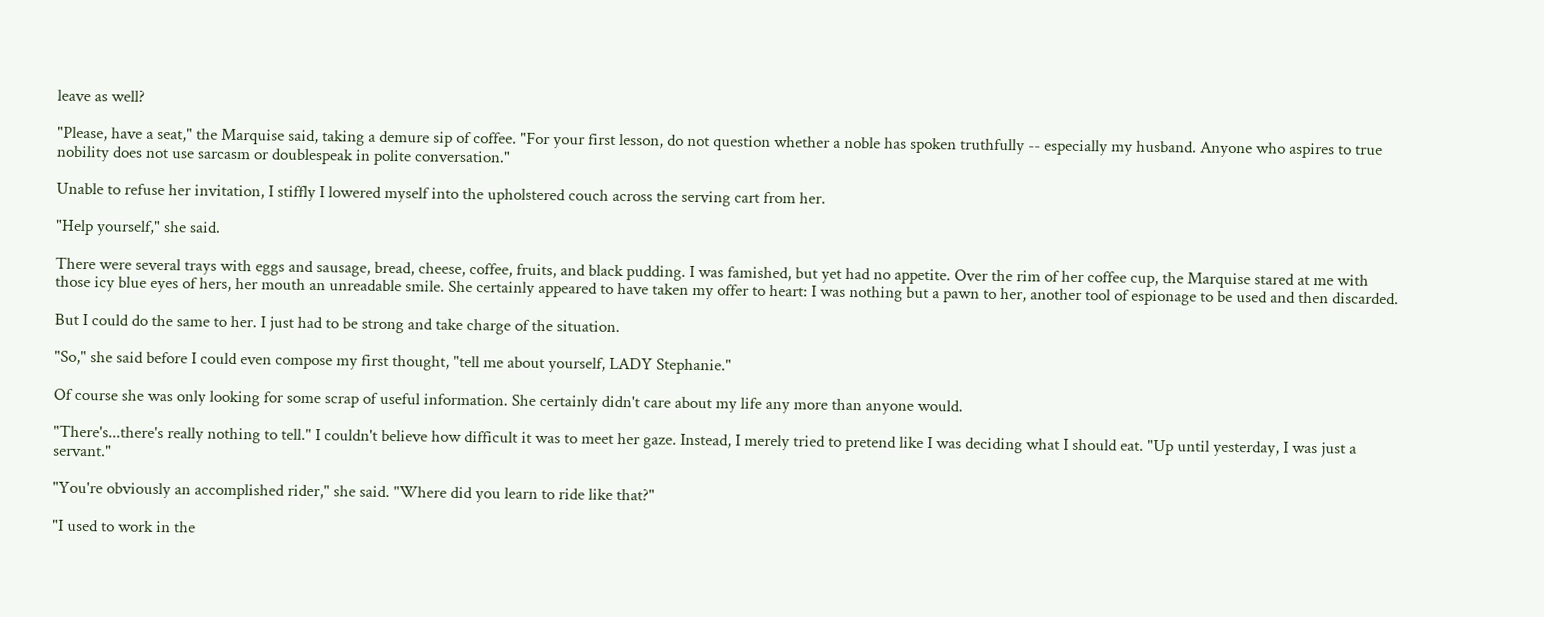leave as well?

"Please, have a seat," the Marquise said, taking a demure sip of coffee. "For your first lesson, do not question whether a noble has spoken truthfully -- especially my husband. Anyone who aspires to true nobility does not use sarcasm or doublespeak in polite conversation."

Unable to refuse her invitation, I stiffly I lowered myself into the upholstered couch across the serving cart from her.

"Help yourself," she said.

There were several trays with eggs and sausage, bread, cheese, coffee, fruits, and black pudding. I was famished, but yet had no appetite. Over the rim of her coffee cup, the Marquise stared at me with those icy blue eyes of hers, her mouth an unreadable smile. She certainly appeared to have taken my offer to heart: I was nothing but a pawn to her, another tool of espionage to be used and then discarded.

But I could do the same to her. I just had to be strong and take charge of the situation.

"So," she said before I could even compose my first thought, "tell me about yourself, LADY Stephanie."

Of course she was only looking for some scrap of useful information. She certainly didn't care about my life any more than anyone would.

"There's...there's really nothing to tell." I couldn't believe how difficult it was to meet her gaze. Instead, I merely tried to pretend like I was deciding what I should eat. "Up until yesterday, I was just a servant."

"You're obviously an accomplished rider," she said. "Where did you learn to ride like that?"

"I used to work in the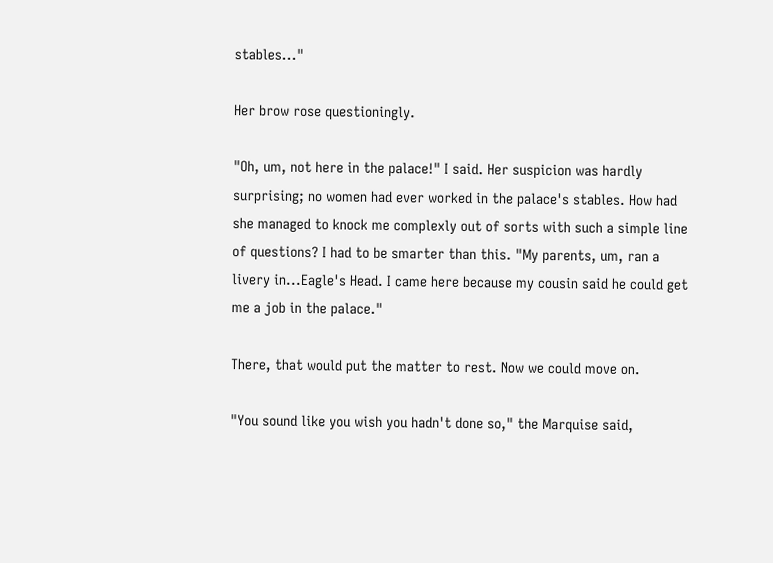stables..."

Her brow rose questioningly.

"Oh, um, not here in the palace!" I said. Her suspicion was hardly surprising; no women had ever worked in the palace's stables. How had she managed to knock me complexly out of sorts with such a simple line of questions? I had to be smarter than this. "My parents, um, ran a livery in...Eagle's Head. I came here because my cousin said he could get me a job in the palace."

There, that would put the matter to rest. Now we could move on.

"You sound like you wish you hadn't done so," the Marquise said,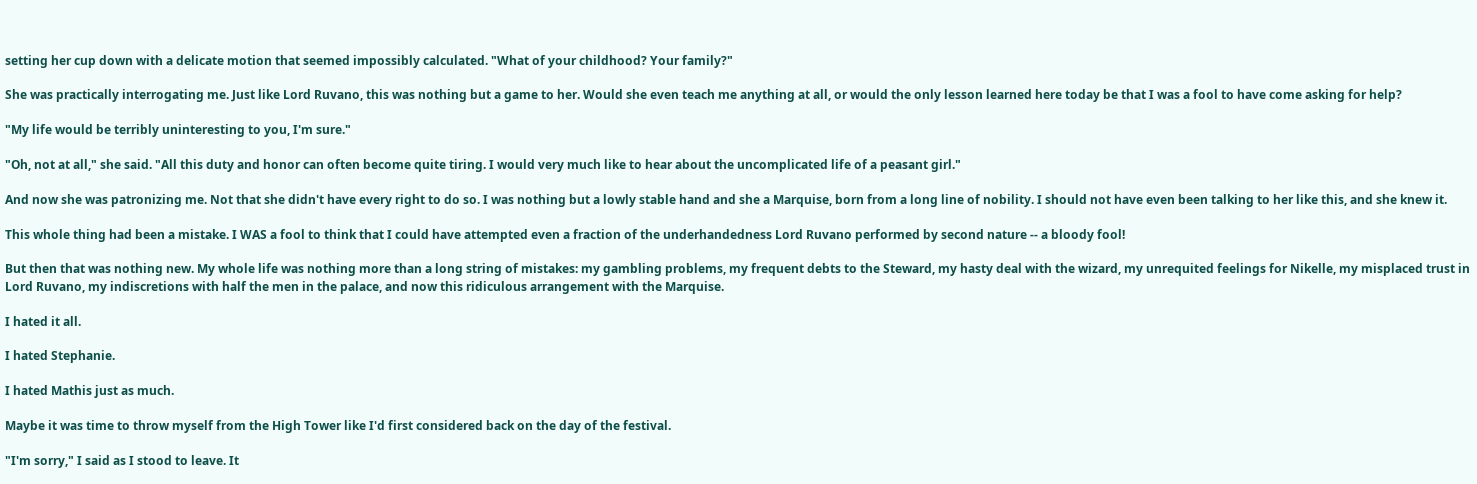setting her cup down with a delicate motion that seemed impossibly calculated. "What of your childhood? Your family?"

She was practically interrogating me. Just like Lord Ruvano, this was nothing but a game to her. Would she even teach me anything at all, or would the only lesson learned here today be that I was a fool to have come asking for help?

"My life would be terribly uninteresting to you, I'm sure."

"Oh, not at all," she said. "All this duty and honor can often become quite tiring. I would very much like to hear about the uncomplicated life of a peasant girl."

And now she was patronizing me. Not that she didn't have every right to do so. I was nothing but a lowly stable hand and she a Marquise, born from a long line of nobility. I should not have even been talking to her like this, and she knew it.

This whole thing had been a mistake. I WAS a fool to think that I could have attempted even a fraction of the underhandedness Lord Ruvano performed by second nature -- a bloody fool!

But then that was nothing new. My whole life was nothing more than a long string of mistakes: my gambling problems, my frequent debts to the Steward, my hasty deal with the wizard, my unrequited feelings for Nikelle, my misplaced trust in Lord Ruvano, my indiscretions with half the men in the palace, and now this ridiculous arrangement with the Marquise.

I hated it all.

I hated Stephanie.

I hated Mathis just as much.

Maybe it was time to throw myself from the High Tower like I'd first considered back on the day of the festival.

"I'm sorry," I said as I stood to leave. It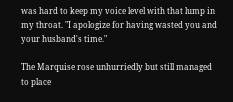was hard to keep my voice level with that lump in my throat. "I apologize for having wasted you and your husband's time."

The Marquise rose unhurriedly but still managed to place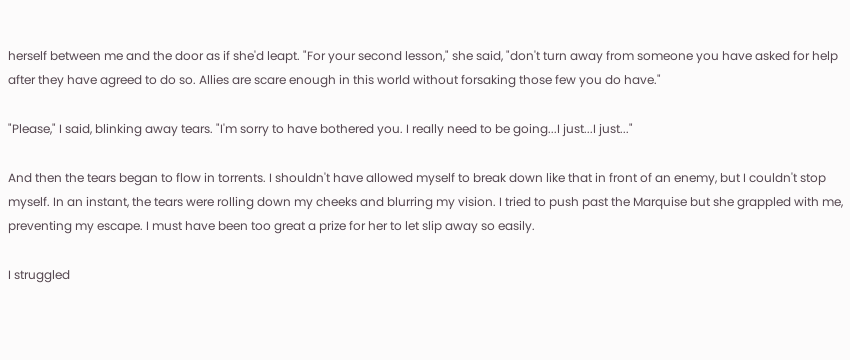herself between me and the door as if she'd leapt. "For your second lesson," she said, "don't turn away from someone you have asked for help after they have agreed to do so. Allies are scare enough in this world without forsaking those few you do have."

"Please," I said, blinking away tears. "I'm sorry to have bothered you. I really need to be going...I just...I just..."

And then the tears began to flow in torrents. I shouldn't have allowed myself to break down like that in front of an enemy, but I couldn't stop myself. In an instant, the tears were rolling down my cheeks and blurring my vision. I tried to push past the Marquise but she grappled with me, preventing my escape. I must have been too great a prize for her to let slip away so easily.

I struggled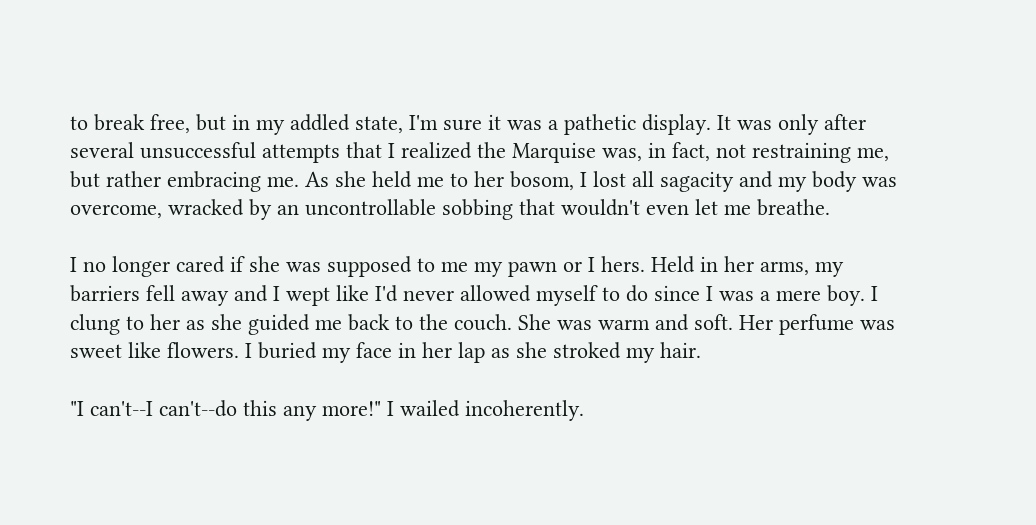to break free, but in my addled state, I'm sure it was a pathetic display. It was only after several unsuccessful attempts that I realized the Marquise was, in fact, not restraining me, but rather embracing me. As she held me to her bosom, I lost all sagacity and my body was overcome, wracked by an uncontrollable sobbing that wouldn't even let me breathe.

I no longer cared if she was supposed to me my pawn or I hers. Held in her arms, my barriers fell away and I wept like I'd never allowed myself to do since I was a mere boy. I clung to her as she guided me back to the couch. She was warm and soft. Her perfume was sweet like flowers. I buried my face in her lap as she stroked my hair.

"I can't--I can't--do this any more!" I wailed incoherently.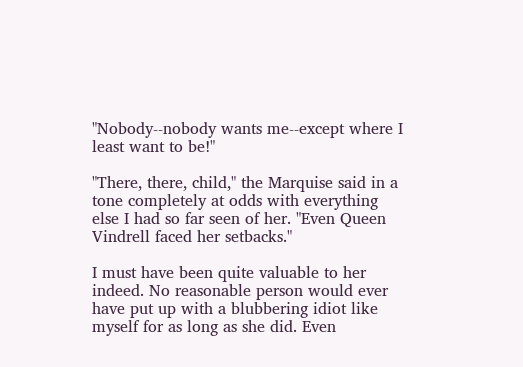"Nobody--nobody wants me--except where I least want to be!"

"There, there, child," the Marquise said in a tone completely at odds with everything else I had so far seen of her. "Even Queen Vindrell faced her setbacks."

I must have been quite valuable to her indeed. No reasonable person would ever have put up with a blubbering idiot like myself for as long as she did. Even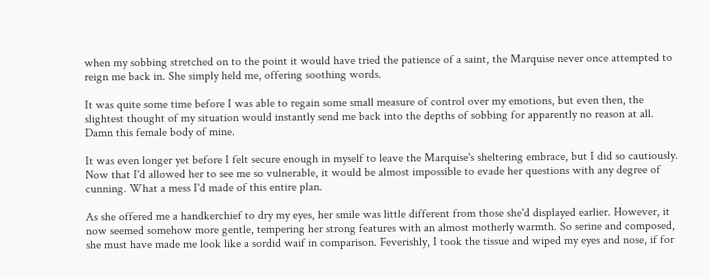when my sobbing stretched on to the point it would have tried the patience of a saint, the Marquise never once attempted to reign me back in. She simply held me, offering soothing words.

It was quite some time before I was able to regain some small measure of control over my emotions, but even then, the slightest thought of my situation would instantly send me back into the depths of sobbing for apparently no reason at all. Damn this female body of mine.

It was even longer yet before I felt secure enough in myself to leave the Marquise's sheltering embrace, but I did so cautiously. Now that I'd allowed her to see me so vulnerable, it would be almost impossible to evade her questions with any degree of cunning. What a mess I'd made of this entire plan.

As she offered me a handkerchief to dry my eyes, her smile was little different from those she'd displayed earlier. However, it now seemed somehow more gentle, tempering her strong features with an almost motherly warmth. So serine and composed, she must have made me look like a sordid waif in comparison. Feverishly, I took the tissue and wiped my eyes and nose, if for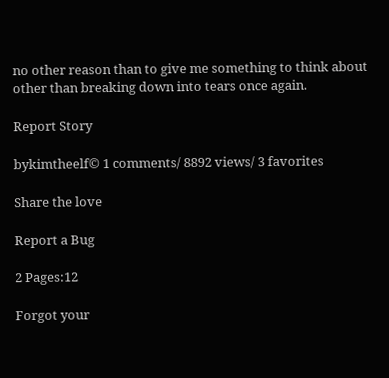no other reason than to give me something to think about other than breaking down into tears once again.

Report Story

bykimtheelf© 1 comments/ 8892 views/ 3 favorites

Share the love

Report a Bug

2 Pages:12

Forgot your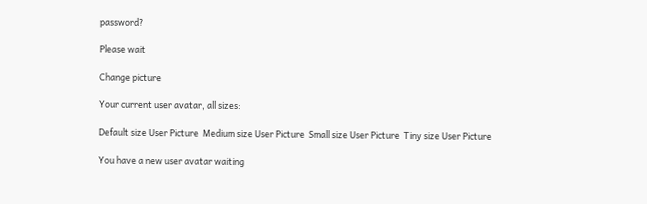password?

Please wait

Change picture

Your current user avatar, all sizes:

Default size User Picture  Medium size User Picture  Small size User Picture  Tiny size User Picture

You have a new user avatar waiting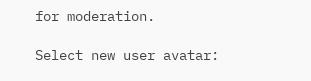for moderation.

Select new user avatar: